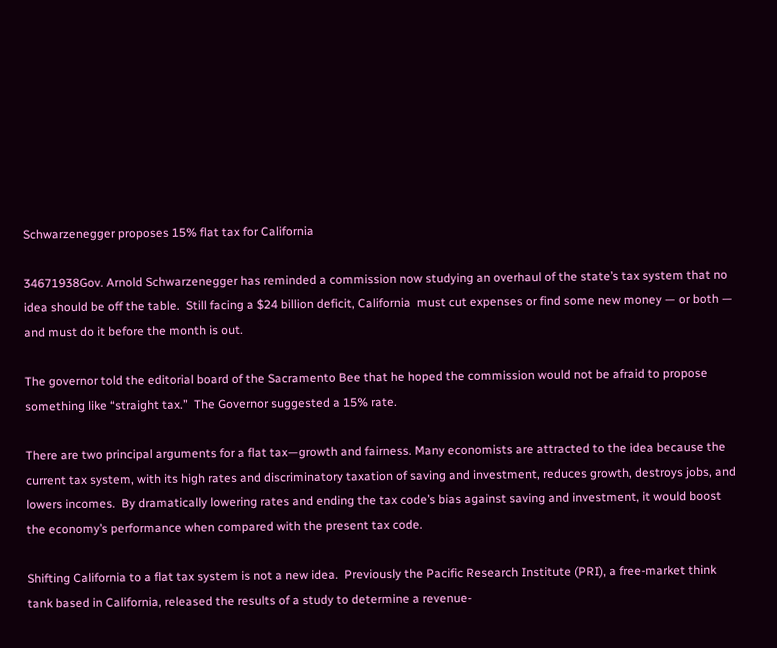Schwarzenegger proposes 15% flat tax for California

34671938Gov. Arnold Schwarzenegger has reminded a commission now studying an overhaul of the state’s tax system that no idea should be off the table.  Still facing a $24 billion deficit, California  must cut expenses or find some new money — or both — and must do it before the month is out.

The governor told the editorial board of the Sacramento Bee that he hoped the commission would not be afraid to propose something like “straight tax.”  The Governor suggested a 15% rate.

There are two principal arguments for a flat tax—growth and fairness. Many economists are attracted to the idea because the current tax system, with its high rates and discriminatory taxation of saving and investment, reduces growth, destroys jobs, and lowers incomes.  By dramatically lowering rates and ending the tax code’s bias against saving and investment, it would boost the economy’s performance when compared with the present tax code.

Shifting California to a flat tax system is not a new idea.  Previously the Pacific Research Institute (PRI), a free-market think tank based in California, released the results of a study to determine a revenue-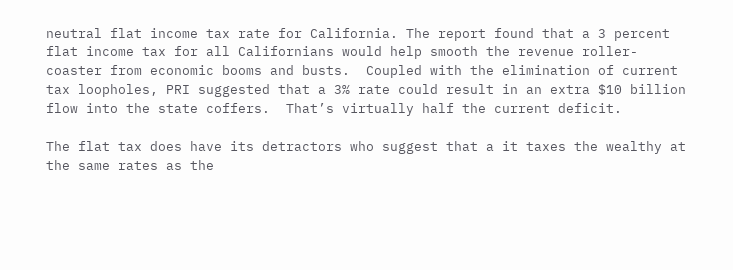neutral flat income tax rate for California. The report found that a 3 percent flat income tax for all Californians would help smooth the revenue roller-coaster from economic booms and busts.  Coupled with the elimination of current tax loopholes, PRI suggested that a 3% rate could result in an extra $10 billion flow into the state coffers.  That’s virtually half the current deficit.

The flat tax does have its detractors who suggest that a it taxes the wealthy at the same rates as the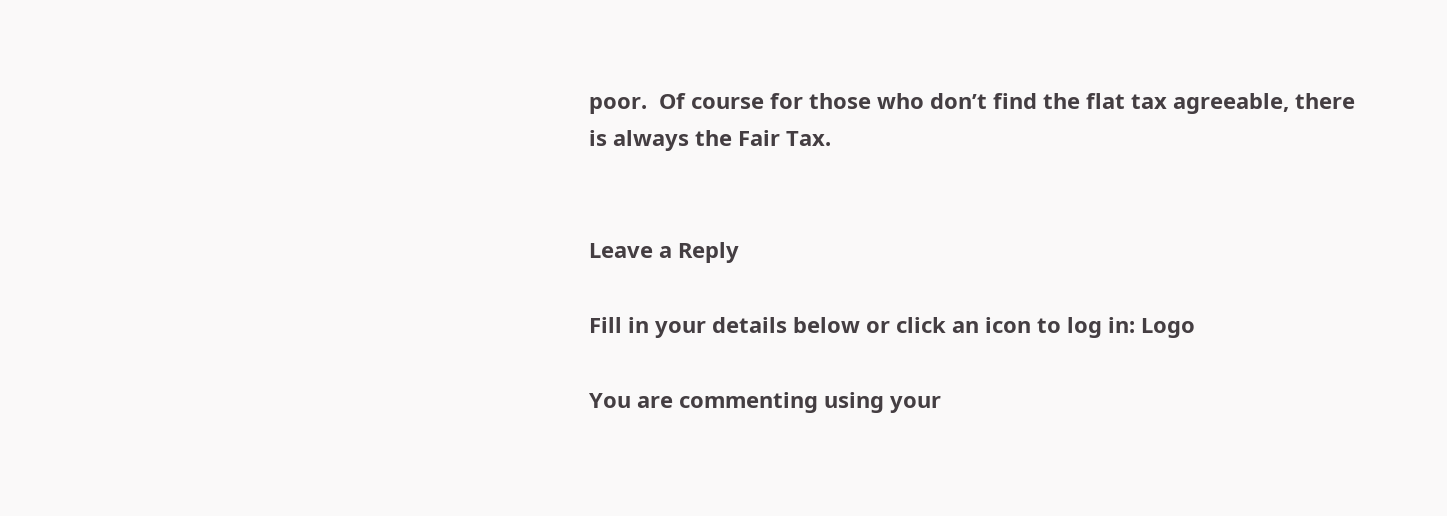poor.  Of course for those who don’t find the flat tax agreeable, there is always the Fair Tax.


Leave a Reply

Fill in your details below or click an icon to log in: Logo

You are commenting using your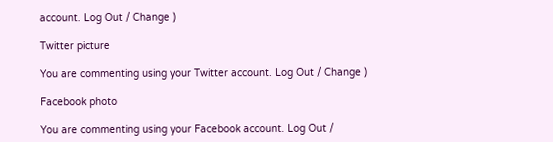account. Log Out / Change )

Twitter picture

You are commenting using your Twitter account. Log Out / Change )

Facebook photo

You are commenting using your Facebook account. Log Out /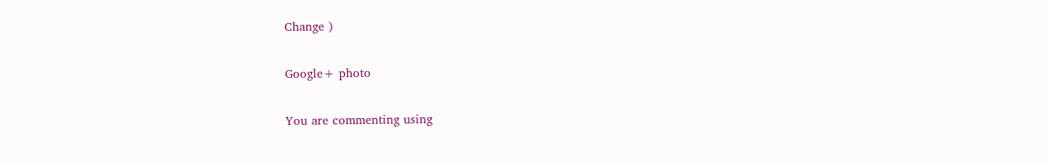Change )

Google+ photo

You are commenting using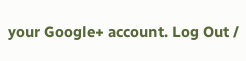your Google+ account. Log Out /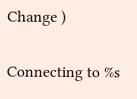Change )

Connecting to %s